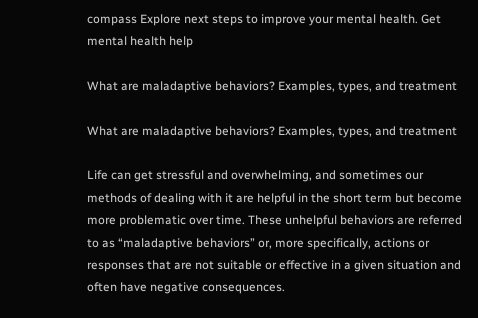compass Explore next steps to improve your mental health. Get mental health help

What are maladaptive behaviors? Examples, types, and treatment

What are maladaptive behaviors? Examples, types, and treatment

Life can get stressful and overwhelming, and sometimes our methods of dealing with it are helpful in the short term but become more problematic over time. These unhelpful behaviors are referred to as “maladaptive behaviors” or, more specifically, actions or responses that are not suitable or effective in a given situation and often have negative consequences.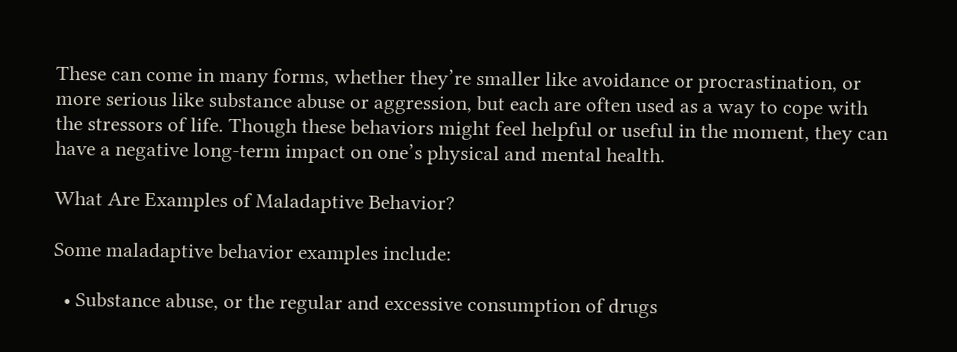These can come in many forms, whether they’re smaller like avoidance or procrastination, or more serious like substance abuse or aggression, but each are often used as a way to cope with the stressors of life. Though these behaviors might feel helpful or useful in the moment, they can have a negative long-term impact on one’s physical and mental health.

What Are Examples of Maladaptive Behavior?

Some maladaptive behavior examples include:

  • Substance abuse, or the regular and excessive consumption of drugs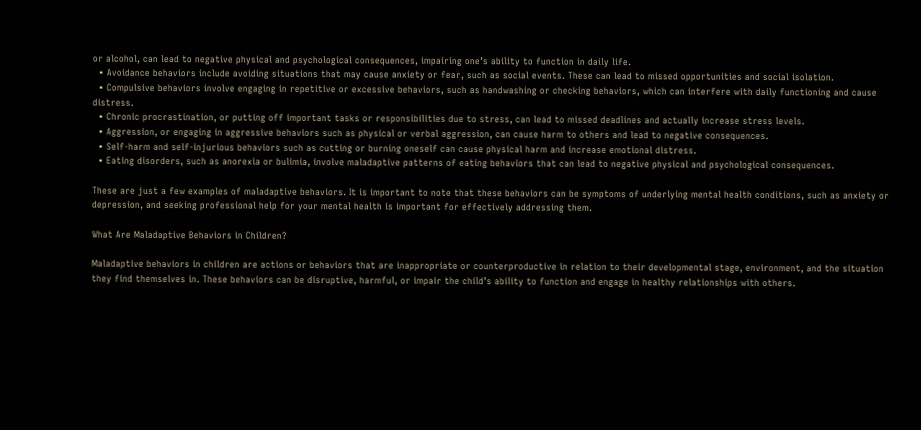or alcohol, can lead to negative physical and psychological consequences, impairing one’s ability to function in daily life.
  • Avoidance behaviors include avoiding situations that may cause anxiety or fear, such as social events. These can lead to missed opportunities and social isolation.
  • Compulsive behaviors involve engaging in repetitive or excessive behaviors, such as handwashing or checking behaviors, which can interfere with daily functioning and cause distress.
  • Chronic procrastination, or putting off important tasks or responsibilities due to stress, can lead to missed deadlines and actually increase stress levels.
  • Aggression, or engaging in aggressive behaviors such as physical or verbal aggression, can cause harm to others and lead to negative consequences.
  • Self-harm and self-injurious behaviors such as cutting or burning oneself can cause physical harm and increase emotional distress.
  • Eating disorders, such as anorexia or bulimia, involve maladaptive patterns of eating behaviors that can lead to negative physical and psychological consequences.

These are just a few examples of maladaptive behaviors. It is important to note that these behaviors can be symptoms of underlying mental health conditions, such as anxiety or depression, and seeking professional help for your mental health is important for effectively addressing them.

What Are Maladaptive Behaviors in Children?

Maladaptive behaviors in children are actions or behaviors that are inappropriate or counterproductive in relation to their developmental stage, environment, and the situation they find themselves in. These behaviors can be disruptive, harmful, or impair the child’s ability to function and engage in healthy relationships with others.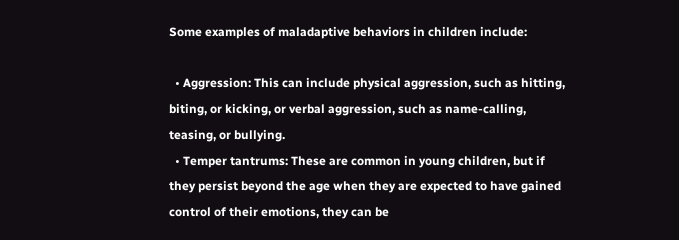Some examples of maladaptive behaviors in children include:

  • Aggression: This can include physical aggression, such as hitting, biting, or kicking, or verbal aggression, such as name-calling, teasing, or bullying.
  • Temper tantrums: These are common in young children, but if they persist beyond the age when they are expected to have gained control of their emotions, they can be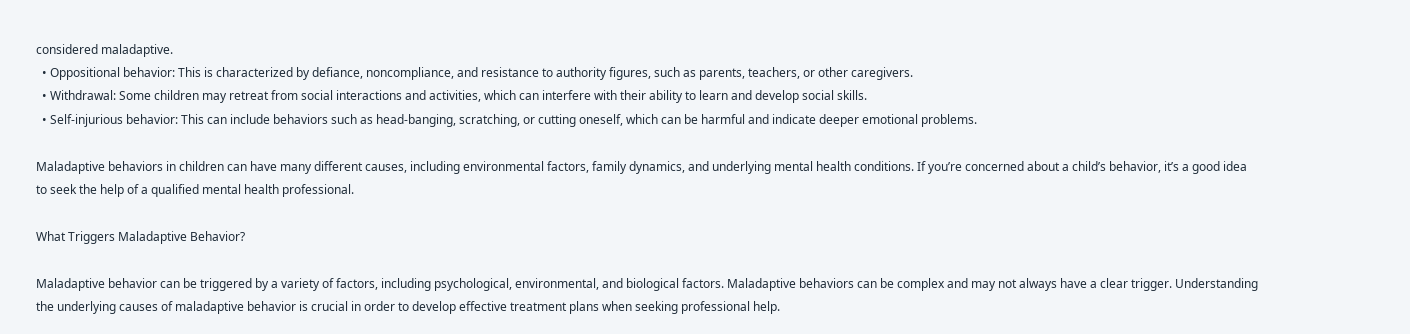considered maladaptive.
  • Oppositional behavior: This is characterized by defiance, noncompliance, and resistance to authority figures, such as parents, teachers, or other caregivers.
  • Withdrawal: Some children may retreat from social interactions and activities, which can interfere with their ability to learn and develop social skills.
  • Self-injurious behavior: This can include behaviors such as head-banging, scratching, or cutting oneself, which can be harmful and indicate deeper emotional problems.

Maladaptive behaviors in children can have many different causes, including environmental factors, family dynamics, and underlying mental health conditions. If you’re concerned about a child’s behavior, it’s a good idea to seek the help of a qualified mental health professional.

What Triggers Maladaptive Behavior?

Maladaptive behavior can be triggered by a variety of factors, including psychological, environmental, and biological factors. Maladaptive behaviors can be complex and may not always have a clear trigger. Understanding the underlying causes of maladaptive behavior is crucial in order to develop effective treatment plans when seeking professional help.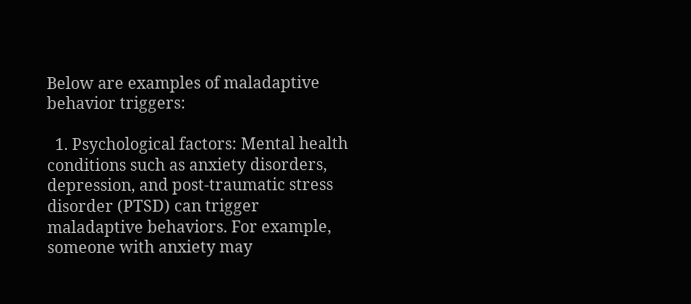Below are examples of maladaptive behavior triggers:

  1. Psychological factors: Mental health conditions such as anxiety disorders, depression, and post-traumatic stress disorder (PTSD) can trigger maladaptive behaviors. For example, someone with anxiety may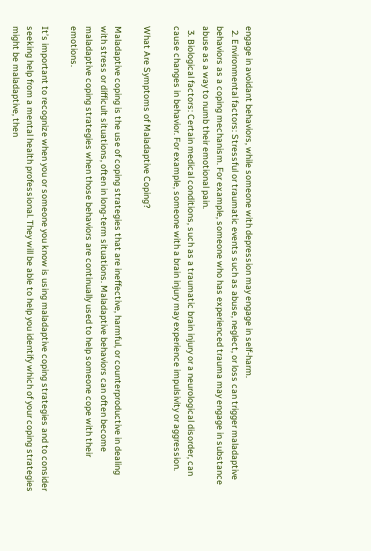engage in avoidant behaviors, while someone with depression may engage in self-harm.
  2. Environmental factors: Stressful or traumatic events such as abuse, neglect, or loss can trigger maladaptive behaviors as a coping mechanism. For example, someone who has experienced trauma may engage in substance abuse as a way to numb their emotional pain.
  3. Biological factors: Certain medical conditions, such as a traumatic brain injury or a neurological disorder, can cause changes in behavior. For example, someone with a brain injury may experience impulsivity or aggression.

What Are Symptoms of Maladaptive Coping?

Maladaptive coping is the use of coping strategies that are ineffective, harmful, or counterproductive in dealing with stress or difficult situations, often in long-term situations. Maladaptive behaviors can often become maladaptive coping strategies when those behaviors are continually used to help someone cope with their emotions.

It’s important to recognize when you or someone you know is using maladaptive coping strategies and to consider seeking help from a mental health professional. They will be able to help you identify which of your coping strategies might be maladaptive, then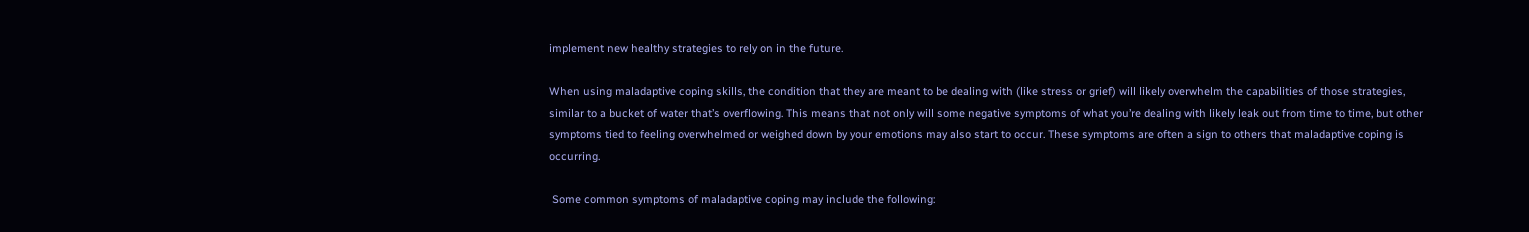implement new healthy strategies to rely on in the future.

When using maladaptive coping skills, the condition that they are meant to be dealing with (like stress or grief) will likely overwhelm the capabilities of those strategies, similar to a bucket of water that’s overflowing. This means that not only will some negative symptoms of what you’re dealing with likely leak out from time to time, but other symptoms tied to feeling overwhelmed or weighed down by your emotions may also start to occur. These symptoms are often a sign to others that maladaptive coping is occurring.

 Some common symptoms of maladaptive coping may include the following: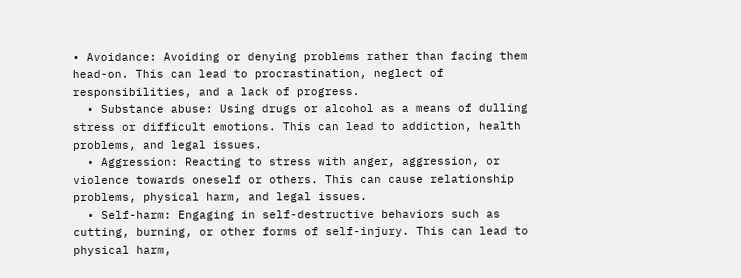• Avoidance: Avoiding or denying problems rather than facing them head-on. This can lead to procrastination, neglect of responsibilities, and a lack of progress.
  • Substance abuse: Using drugs or alcohol as a means of dulling stress or difficult emotions. This can lead to addiction, health problems, and legal issues.
  • Aggression: Reacting to stress with anger, aggression, or violence towards oneself or others. This can cause relationship problems, physical harm, and legal issues.
  • Self-harm: Engaging in self-destructive behaviors such as cutting, burning, or other forms of self-injury. This can lead to physical harm,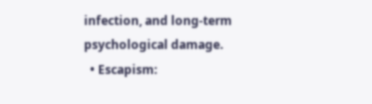infection, and long-term psychological damage.
  • Escapism: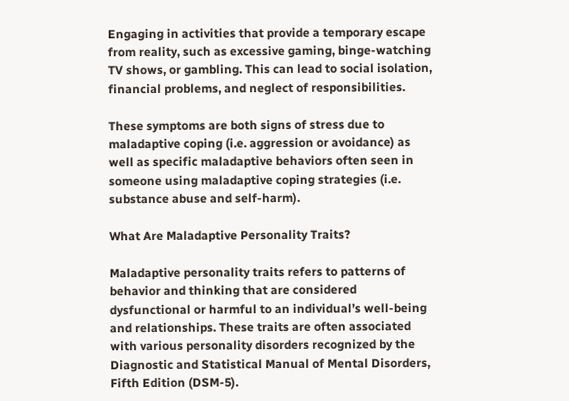Engaging in activities that provide a temporary escape from reality, such as excessive gaming, binge-watching TV shows, or gambling. This can lead to social isolation, financial problems, and neglect of responsibilities.

These symptoms are both signs of stress due to maladaptive coping (i.e. aggression or avoidance) as well as specific maladaptive behaviors often seen in someone using maladaptive coping strategies (i.e. substance abuse and self-harm).

What Are Maladaptive Personality Traits?

Maladaptive personality traits refers to patterns of behavior and thinking that are considered dysfunctional or harmful to an individual’s well-being and relationships. These traits are often associated with various personality disorders recognized by the Diagnostic and Statistical Manual of Mental Disorders, Fifth Edition (DSM-5).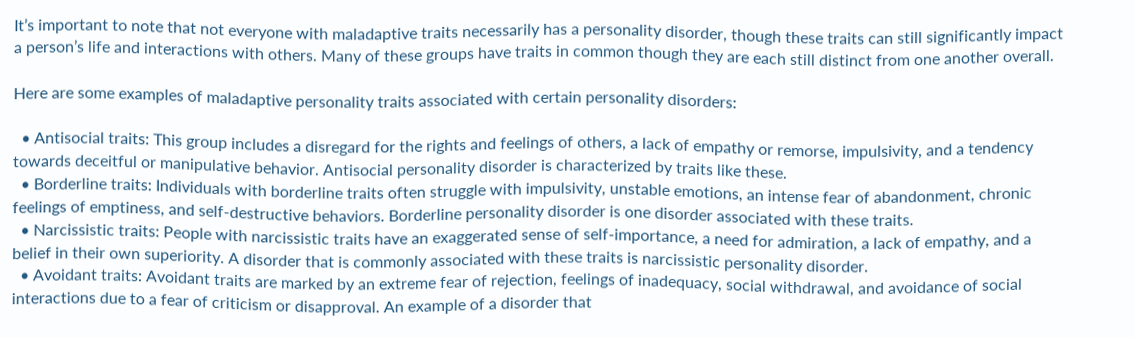It’s important to note that not everyone with maladaptive traits necessarily has a personality disorder, though these traits can still significantly impact a person’s life and interactions with others. Many of these groups have traits in common though they are each still distinct from one another overall.

Here are some examples of maladaptive personality traits associated with certain personality disorders:

  • Antisocial traits: This group includes a disregard for the rights and feelings of others, a lack of empathy or remorse, impulsivity, and a tendency towards deceitful or manipulative behavior. Antisocial personality disorder is characterized by traits like these.
  • Borderline traits: Individuals with borderline traits often struggle with impulsivity, unstable emotions, an intense fear of abandonment, chronic feelings of emptiness, and self-destructive behaviors. Borderline personality disorder is one disorder associated with these traits.
  • Narcissistic traits: People with narcissistic traits have an exaggerated sense of self-importance, a need for admiration, a lack of empathy, and a belief in their own superiority. A disorder that is commonly associated with these traits is narcissistic personality disorder.
  • Avoidant traits: Avoidant traits are marked by an extreme fear of rejection, feelings of inadequacy, social withdrawal, and avoidance of social interactions due to a fear of criticism or disapproval. An example of a disorder that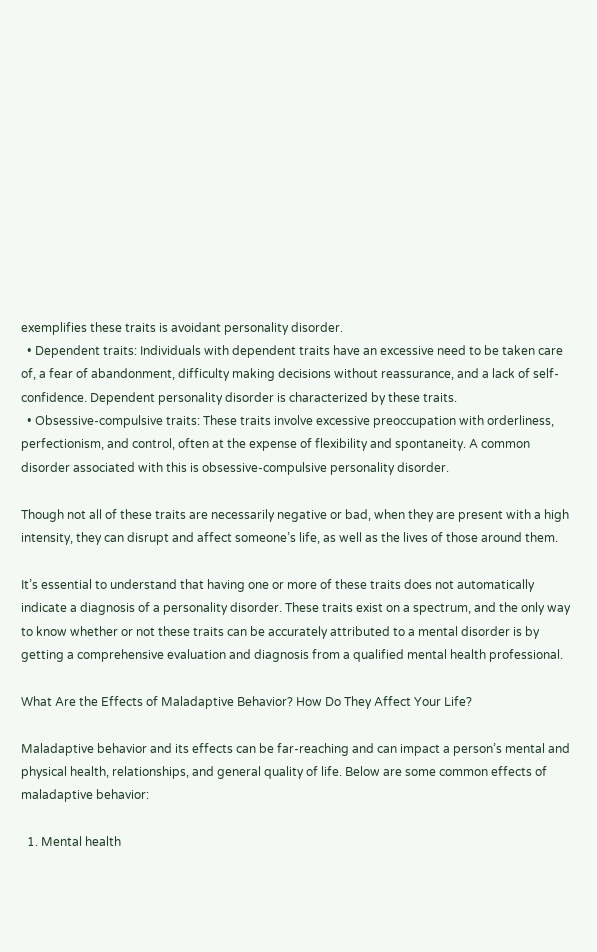exemplifies these traits is avoidant personality disorder.
  • Dependent traits: Individuals with dependent traits have an excessive need to be taken care of, a fear of abandonment, difficulty making decisions without reassurance, and a lack of self-confidence. Dependent personality disorder is characterized by these traits.
  • Obsessive-compulsive traits: These traits involve excessive preoccupation with orderliness, perfectionism, and control, often at the expense of flexibility and spontaneity. A common disorder associated with this is obsessive-compulsive personality disorder.

Though not all of these traits are necessarily negative or bad, when they are present with a high intensity, they can disrupt and affect someone’s life, as well as the lives of those around them.

It’s essential to understand that having one or more of these traits does not automatically indicate a diagnosis of a personality disorder. These traits exist on a spectrum, and the only way to know whether or not these traits can be accurately attributed to a mental disorder is by getting a comprehensive evaluation and diagnosis from a qualified mental health professional.

What Are the Effects of Maladaptive Behavior? How Do They Affect Your Life?

Maladaptive behavior and its effects can be far-reaching and can impact a person’s mental and physical health, relationships, and general quality of life. Below are some common effects of maladaptive behavior:

  1. Mental health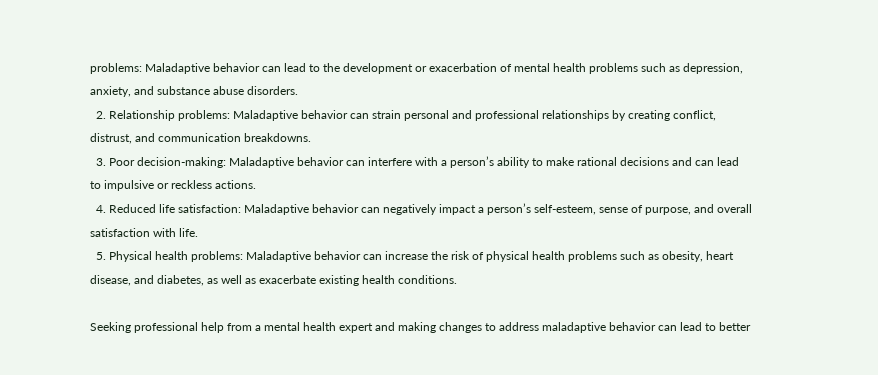problems: Maladaptive behavior can lead to the development or exacerbation of mental health problems such as depression, anxiety, and substance abuse disorders.
  2. Relationship problems: Maladaptive behavior can strain personal and professional relationships by creating conflict, distrust, and communication breakdowns.
  3. Poor decision-making: Maladaptive behavior can interfere with a person’s ability to make rational decisions and can lead to impulsive or reckless actions.
  4. Reduced life satisfaction: Maladaptive behavior can negatively impact a person’s self-esteem, sense of purpose, and overall satisfaction with life.
  5. Physical health problems: Maladaptive behavior can increase the risk of physical health problems such as obesity, heart disease, and diabetes, as well as exacerbate existing health conditions.

Seeking professional help from a mental health expert and making changes to address maladaptive behavior can lead to better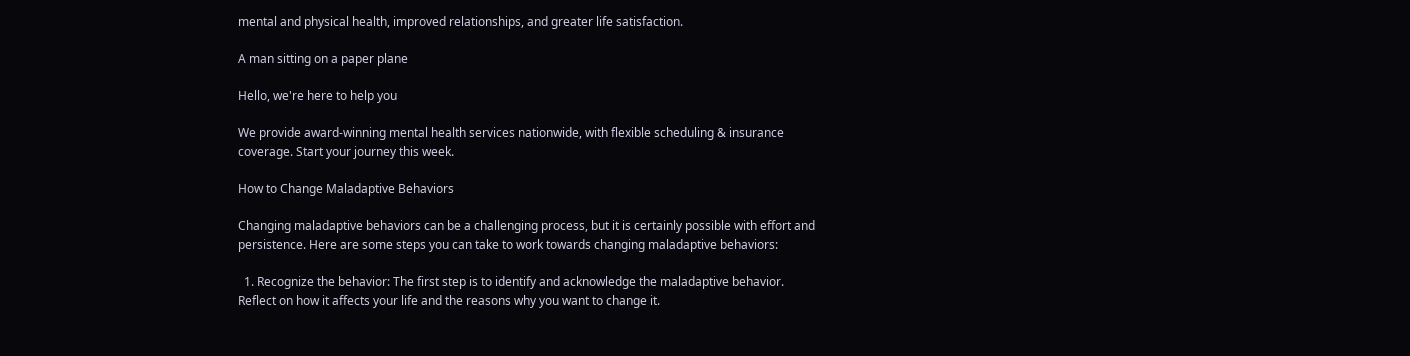mental and physical health, improved relationships, and greater life satisfaction.

A man sitting on a paper plane

Hello, we're here to help you

We provide award-winning mental health services nationwide, with flexible scheduling & insurance coverage. Start your journey this week.

How to Change Maladaptive Behaviors

Changing maladaptive behaviors can be a challenging process, but it is certainly possible with effort and persistence. Here are some steps you can take to work towards changing maladaptive behaviors:

  1. Recognize the behavior: The first step is to identify and acknowledge the maladaptive behavior. Reflect on how it affects your life and the reasons why you want to change it.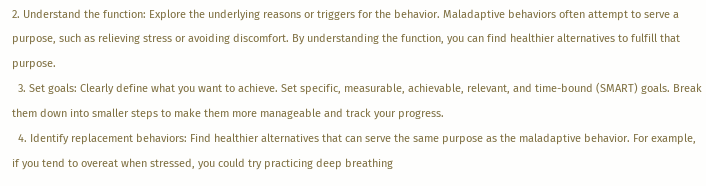2. Understand the function: Explore the underlying reasons or triggers for the behavior. Maladaptive behaviors often attempt to serve a purpose, such as relieving stress or avoiding discomfort. By understanding the function, you can find healthier alternatives to fulfill that purpose.
  3. Set goals: Clearly define what you want to achieve. Set specific, measurable, achievable, relevant, and time-bound (SMART) goals. Break them down into smaller steps to make them more manageable and track your progress.
  4. Identify replacement behaviors: Find healthier alternatives that can serve the same purpose as the maladaptive behavior. For example, if you tend to overeat when stressed, you could try practicing deep breathing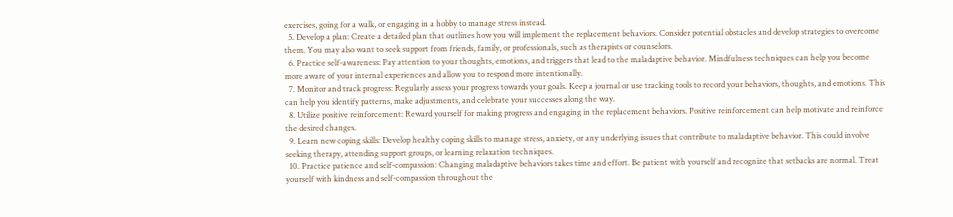exercises, going for a walk, or engaging in a hobby to manage stress instead.
  5. Develop a plan: Create a detailed plan that outlines how you will implement the replacement behaviors. Consider potential obstacles and develop strategies to overcome them. You may also want to seek support from friends, family, or professionals, such as therapists or counselors.
  6. Practice self-awareness: Pay attention to your thoughts, emotions, and triggers that lead to the maladaptive behavior. Mindfulness techniques can help you become more aware of your internal experiences and allow you to respond more intentionally.
  7. Monitor and track progress: Regularly assess your progress towards your goals. Keep a journal or use tracking tools to record your behaviors, thoughts, and emotions. This can help you identify patterns, make adjustments, and celebrate your successes along the way.
  8. Utilize positive reinforcement: Reward yourself for making progress and engaging in the replacement behaviors. Positive reinforcement can help motivate and reinforce the desired changes.
  9. Learn new coping skills: Develop healthy coping skills to manage stress, anxiety, or any underlying issues that contribute to maladaptive behavior. This could involve seeking therapy, attending support groups, or learning relaxation techniques.
  10. Practice patience and self-compassion: Changing maladaptive behaviors takes time and effort. Be patient with yourself and recognize that setbacks are normal. Treat yourself with kindness and self-compassion throughout the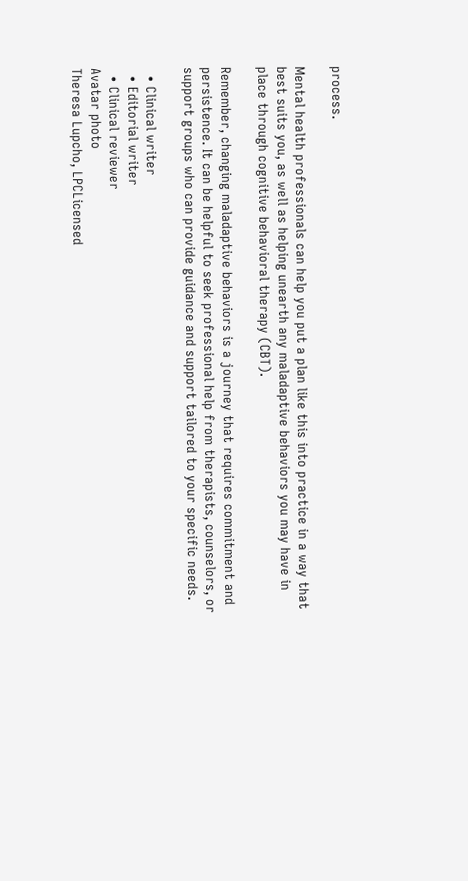process.

Mental health professionals can help you put a plan like this into practice in a way that best suits you, as well as helping unearth any maladaptive behaviors you may have in place through cognitive behavioral therapy (CBT).

Remember, changing maladaptive behaviors is a journey that requires commitment and persistence. It can be helpful to seek professional help from therapists, counselors, or support groups who can provide guidance and support tailored to your specific needs.

  • Clinical writer
  • Editorial writer
  • Clinical reviewer
Avatar photo
Theresa Lupcho, LPCLicensed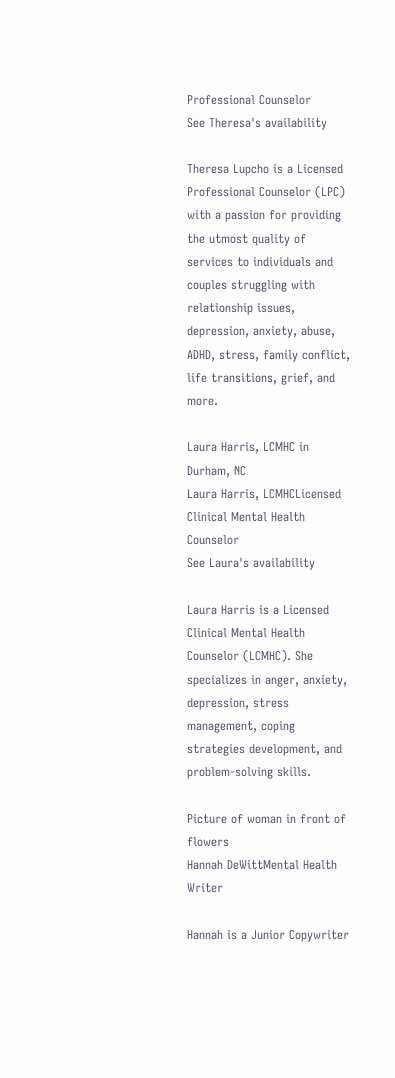Professional Counselor
See Theresa's availability

Theresa Lupcho is a Licensed Professional Counselor (LPC) with a passion for providing the utmost quality of services to individuals and couples struggling with relationship issues, depression, anxiety, abuse, ADHD, stress, family conflict, life transitions, grief, and more.

Laura Harris, LCMHC in Durham, NC
Laura Harris, LCMHCLicensed Clinical Mental Health Counselor
See Laura's availability

Laura Harris is a Licensed Clinical Mental Health Counselor (LCMHC). She specializes in anger, anxiety, depression, stress management, coping strategies development, and problem-solving skills.

Picture of woman in front of flowers
Hannah DeWittMental Health Writer

Hannah is a Junior Copywriter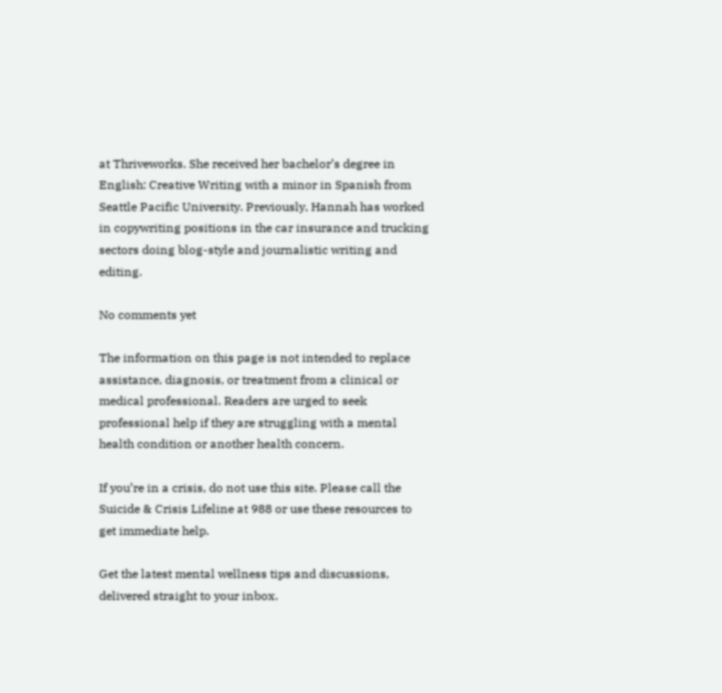at Thriveworks. She received her bachelor’s degree in English: Creative Writing with a minor in Spanish from Seattle Pacific University. Previously, Hannah has worked in copywriting positions in the car insurance and trucking sectors doing blog-style and journalistic writing and editing.

No comments yet

The information on this page is not intended to replace assistance, diagnosis, or treatment from a clinical or medical professional. Readers are urged to seek professional help if they are struggling with a mental health condition or another health concern.

If you’re in a crisis, do not use this site. Please call the Suicide & Crisis Lifeline at 988 or use these resources to get immediate help.

Get the latest mental wellness tips and discussions, delivered straight to your inbox.